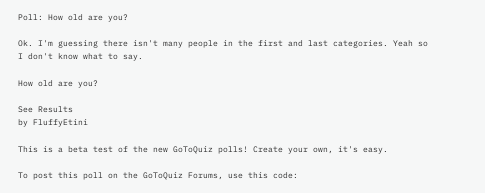Poll: How old are you?

Ok. I'm guessing there isn't many people in the first and last categories. Yeah so I don't know what to say.

How old are you?

See Results
by FluffyEtini

This is a beta test of the new GoToQuiz polls! Create your own, it's easy.

To post this poll on the GoToQuiz Forums, use this code: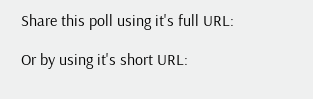Share this poll using it's full URL:

Or by using it's short URL: